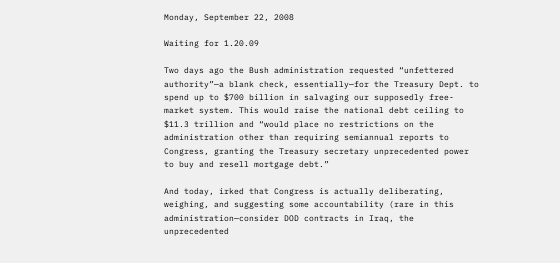Monday, September 22, 2008

Waiting for 1.20.09

Two days ago the Bush administration requested “unfettered authority”—a blank check, essentially—for the Treasury Dept. to spend up to $700 billion in salvaging our supposedly free-market system. This would raise the national debt ceiling to $11.3 trillion and “would place no restrictions on the administration other than requiring semiannual reports to Congress, granting the Treasury secretary unprecedented power to buy and resell mortgage debt.”

And today, irked that Congress is actually deliberating, weighing, and suggesting some accountability (rare in this administration—consider DOD contracts in Iraq, the unprecedented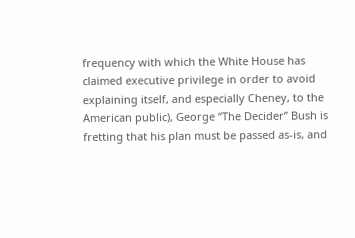frequency with which the White House has claimed executive privilege in order to avoid explaining itself, and especially Cheney, to the American public), George “The Decider” Bush is fretting that his plan must be passed as-is, and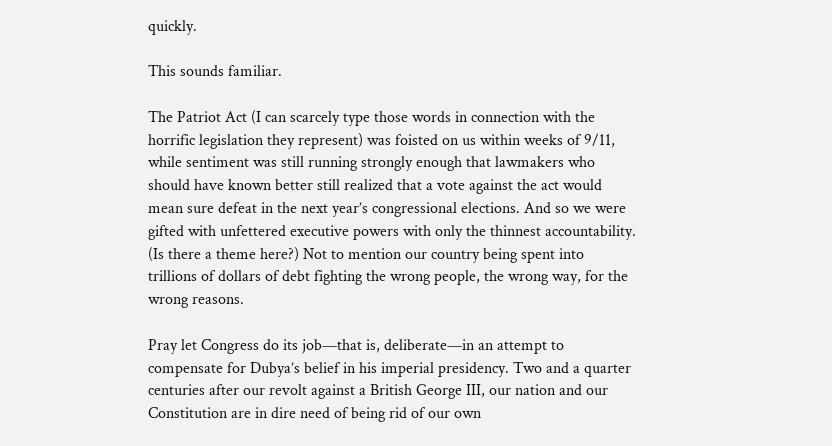quickly.

This sounds familiar.

The Patriot Act (I can scarcely type those words in connection with the horrific legislation they represent) was foisted on us within weeks of 9/11, while sentiment was still running strongly enough that lawmakers who should have known better still realized that a vote against the act would mean sure defeat in the next year’s congressional elections. And so we were gifted with unfettered executive powers with only the thinnest accountability. (Is there a theme here?) Not to mention our country being spent into trillions of dollars of debt fighting the wrong people, the wrong way, for the wrong reasons.

Pray let Congress do its job—that is, deliberate—in an attempt to compensate for Dubya’s belief in his imperial presidency. Two and a quarter centuries after our revolt against a British George III, our nation and our Constitution are in dire need of being rid of our own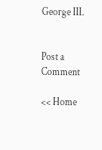George III.


Post a Comment

<< Home